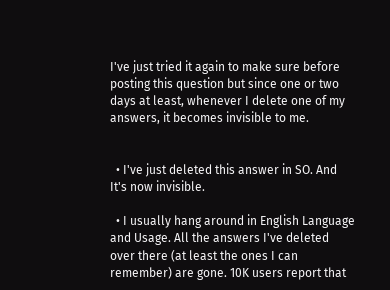I've just tried it again to make sure before posting this question but since one or two days at least, whenever I delete one of my answers, it becomes invisible to me.


  • I've just deleted this answer in SO. And It's now invisible.

  • I usually hang around in English Language and Usage. All the answers I've deleted over there (at least the ones I can remember) are gone. 10K users report that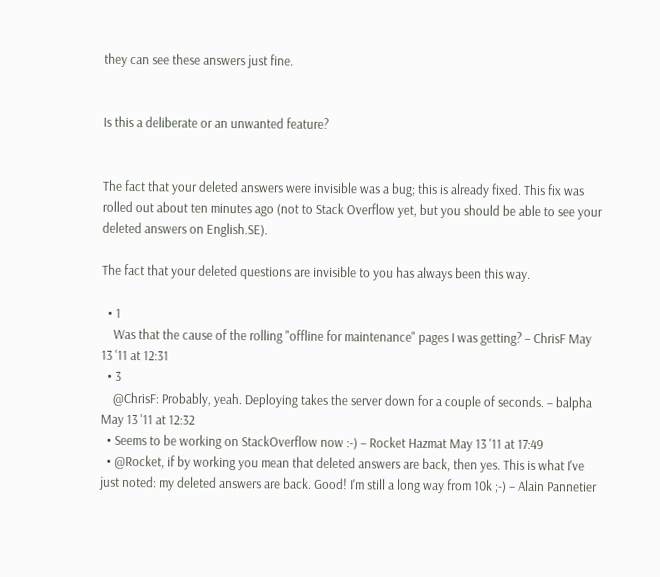they can see these answers just fine.


Is this a deliberate or an unwanted feature?


The fact that your deleted answers were invisible was a bug; this is already fixed. This fix was rolled out about ten minutes ago (not to Stack Overflow yet, but you should be able to see your deleted answers on English.SE).

The fact that your deleted questions are invisible to you has always been this way.

  • 1
    Was that the cause of the rolling "offline for maintenance" pages I was getting? – ChrisF May 13 '11 at 12:31
  • 3
    @ChrisF: Probably, yeah. Deploying takes the server down for a couple of seconds. – balpha May 13 '11 at 12:32
  • Seems to be working on StackOverflow now :-) – Rocket Hazmat May 13 '11 at 17:49
  • @Rocket, if by working you mean that deleted answers are back, then yes. This is what I've just noted: my deleted answers are back. Good! I'm still a long way from 10k ;-) – Alain Pannetier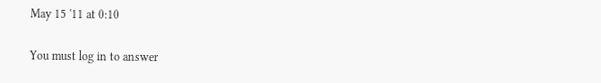May 15 '11 at 0:10

You must log in to answer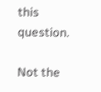this question.

Not the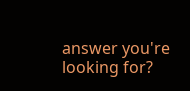answer you're looking for?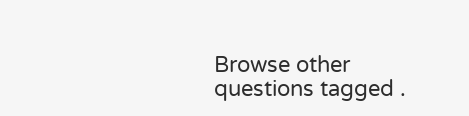Browse other questions tagged .